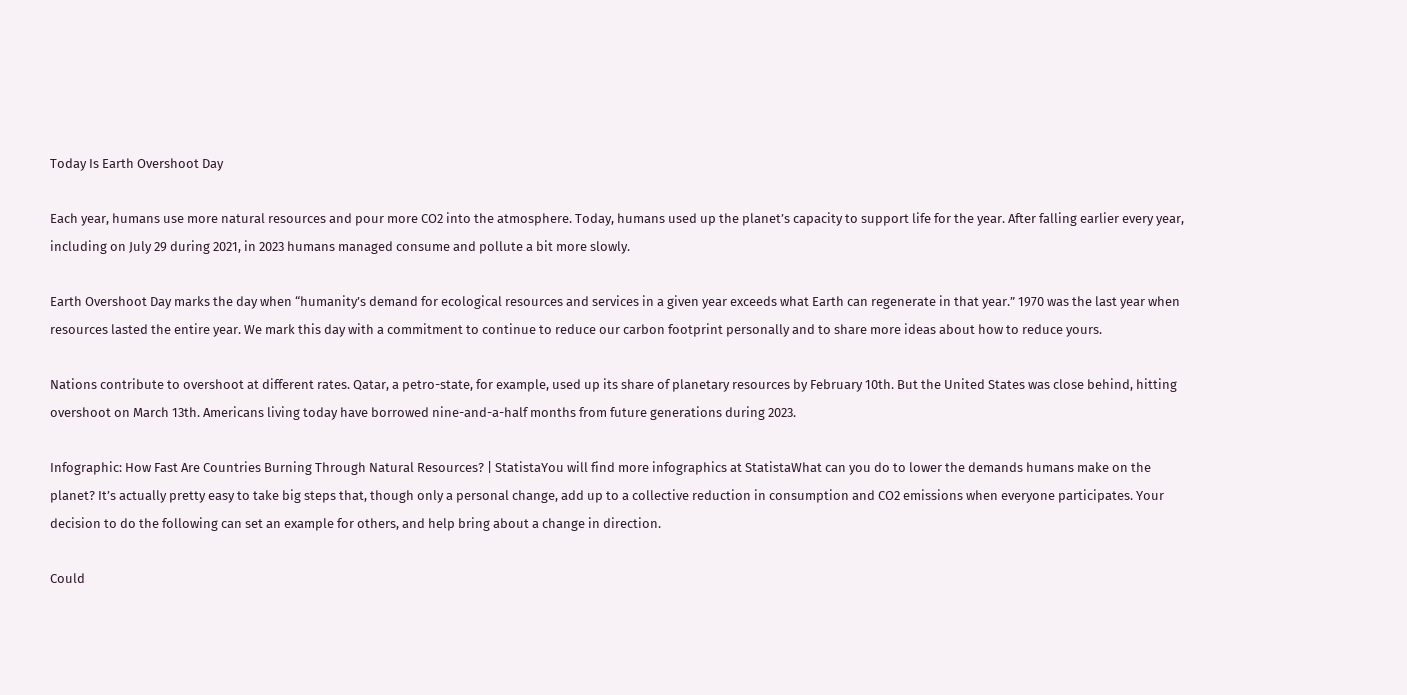Today Is Earth Overshoot Day

Each year, humans use more natural resources and pour more CO2 into the atmosphere. Today, humans used up the planet’s capacity to support life for the year. After falling earlier every year, including on July 29 during 2021, in 2023 humans managed consume and pollute a bit more slowly.

Earth Overshoot Day marks the day when “humanity’s demand for ecological resources and services in a given year exceeds what Earth can regenerate in that year.” 1970 was the last year when resources lasted the entire year. We mark this day with a commitment to continue to reduce our carbon footprint personally and to share more ideas about how to reduce yours.

Nations contribute to overshoot at different rates. Qatar, a petro-state, for example, used up its share of planetary resources by February 10th. But the United States was close behind, hitting overshoot on March 13th. Americans living today have borrowed nine-and-a-half months from future generations during 2023.

Infographic: How Fast Are Countries Burning Through Natural Resources? | StatistaYou will find more infographics at StatistaWhat can you do to lower the demands humans make on the planet? It’s actually pretty easy to take big steps that, though only a personal change, add up to a collective reduction in consumption and CO2 emissions when everyone participates. Your decision to do the following can set an example for others, and help bring about a change in direction.

Could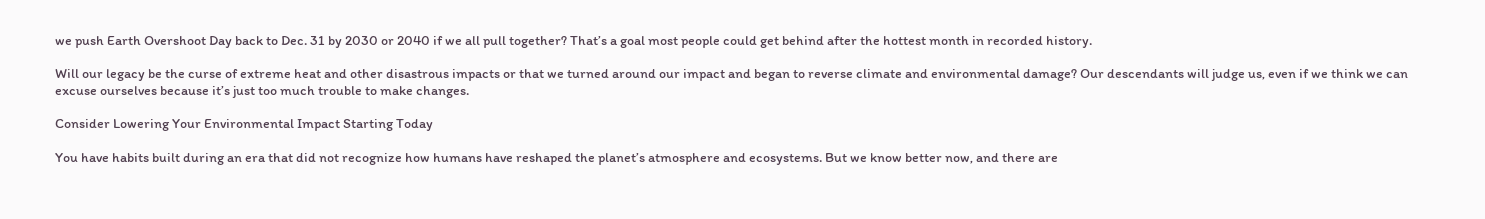we push Earth Overshoot Day back to Dec. 31 by 2030 or 2040 if we all pull together? That’s a goal most people could get behind after the hottest month in recorded history.

Will our legacy be the curse of extreme heat and other disastrous impacts or that we turned around our impact and began to reverse climate and environmental damage? Our descendants will judge us, even if we think we can excuse ourselves because it’s just too much trouble to make changes.

Consider Lowering Your Environmental Impact Starting Today

You have habits built during an era that did not recognize how humans have reshaped the planet’s atmosphere and ecosystems. But we know better now, and there are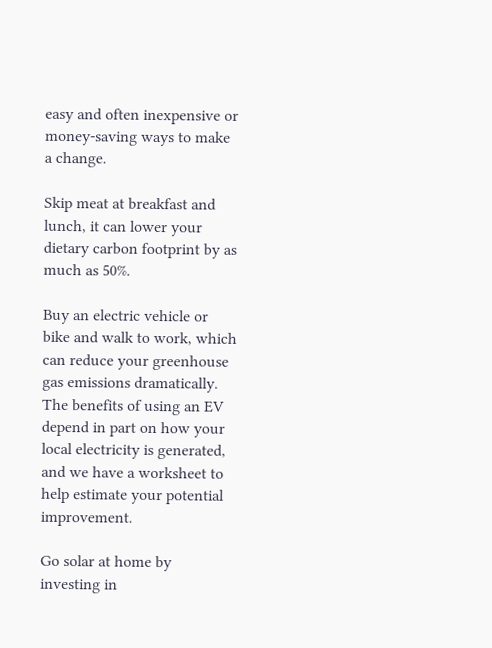easy and often inexpensive or money-saving ways to make a change.

Skip meat at breakfast and lunch, it can lower your dietary carbon footprint by as much as 50%.

Buy an electric vehicle or bike and walk to work, which can reduce your greenhouse gas emissions dramatically. The benefits of using an EV depend in part on how your local electricity is generated, and we have a worksheet to help estimate your potential improvement.

Go solar at home by investing in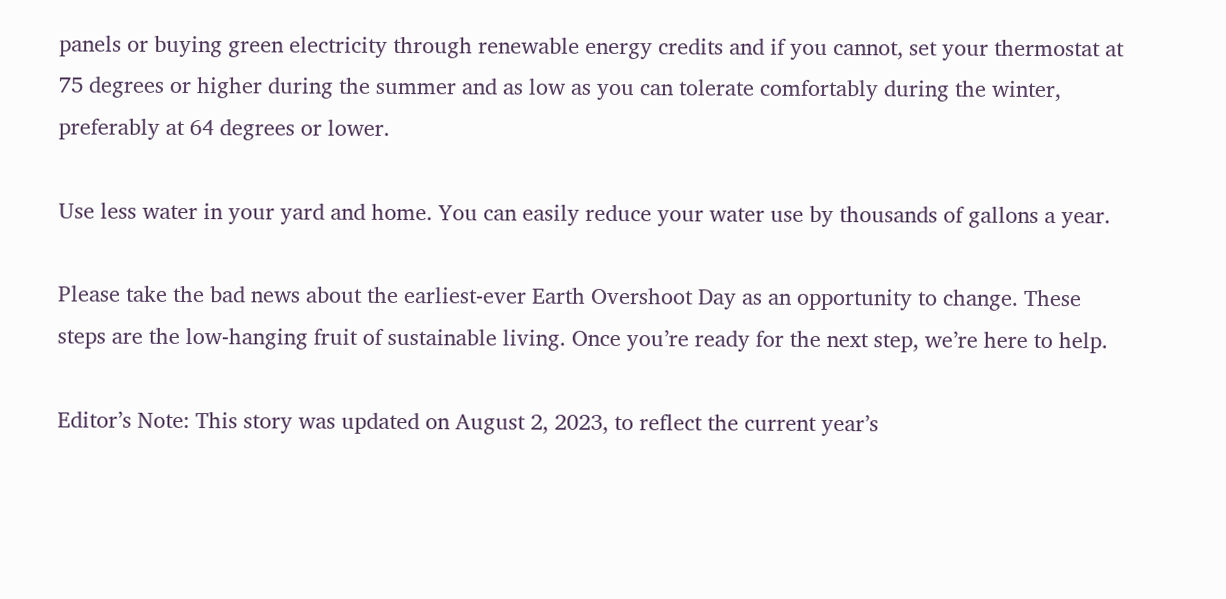panels or buying green electricity through renewable energy credits and if you cannot, set your thermostat at 75 degrees or higher during the summer and as low as you can tolerate comfortably during the winter, preferably at 64 degrees or lower.

Use less water in your yard and home. You can easily reduce your water use by thousands of gallons a year.

Please take the bad news about the earliest-ever Earth Overshoot Day as an opportunity to change. These steps are the low-hanging fruit of sustainable living. Once you’re ready for the next step, we’re here to help.

Editor’s Note: This story was updated on August 2, 2023, to reflect the current year’s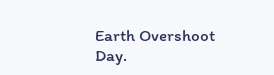Earth Overshoot Day.